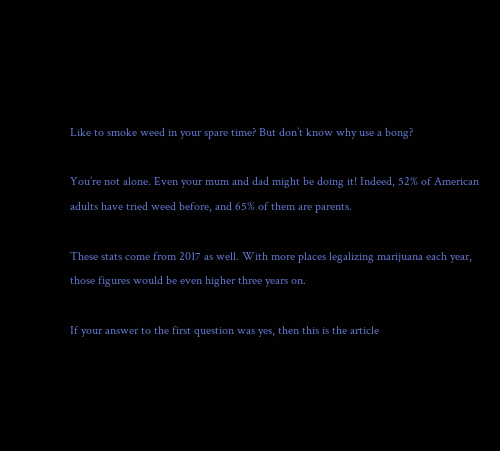Like to smoke weed in your spare time? But don’t know why use a bong?

You’re not alone. Even your mum and dad might be doing it! Indeed, 52% of American adults have tried weed before, and 65% of them are parents.

These stats come from 2017 as well. With more places legalizing marijuana each year, those figures would be even higher three years on.

If your answer to the first question was yes, then this is the article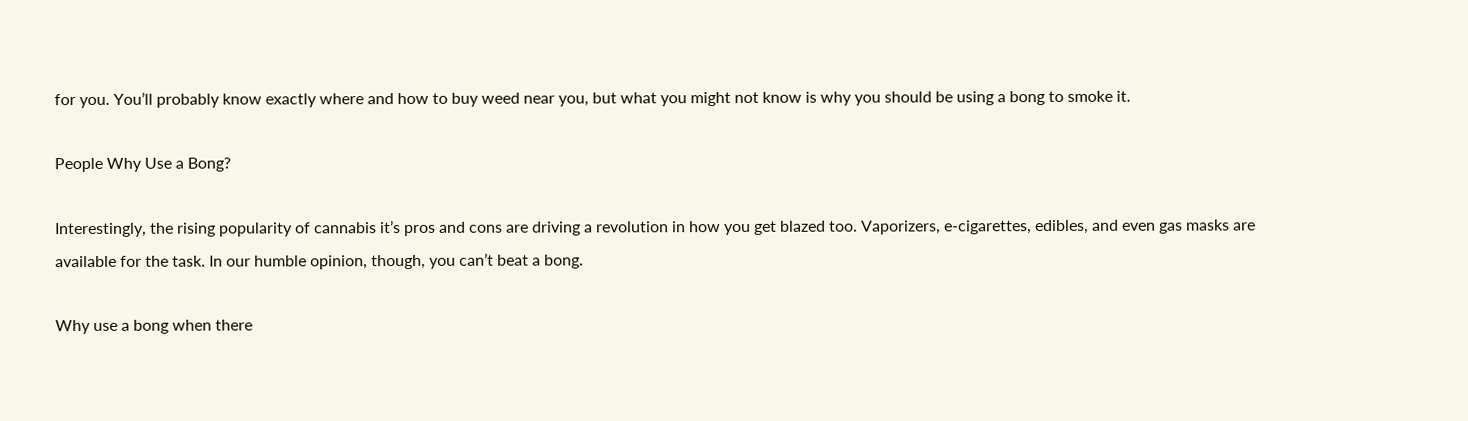for you. You’ll probably know exactly where and how to buy weed near you, but what you might not know is why you should be using a bong to smoke it.

People Why Use a Bong?

Interestingly, the rising popularity of cannabis it’s pros and cons are driving a revolution in how you get blazed too. Vaporizers, e-cigarettes, edibles, and even gas masks are available for the task. In our humble opinion, though, you can’t beat a bong.

Why use a bong when there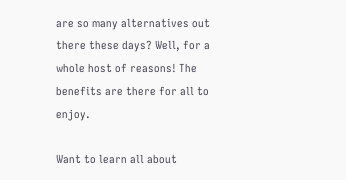are so many alternatives out there these days? Well, for a whole host of reasons! The benefits are there for all to enjoy.

Want to learn all about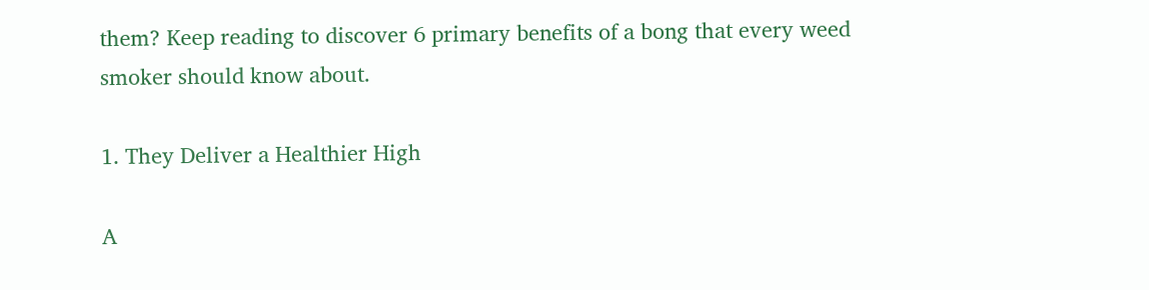them? Keep reading to discover 6 primary benefits of a bong that every weed smoker should know about.

1. They Deliver a Healthier High

A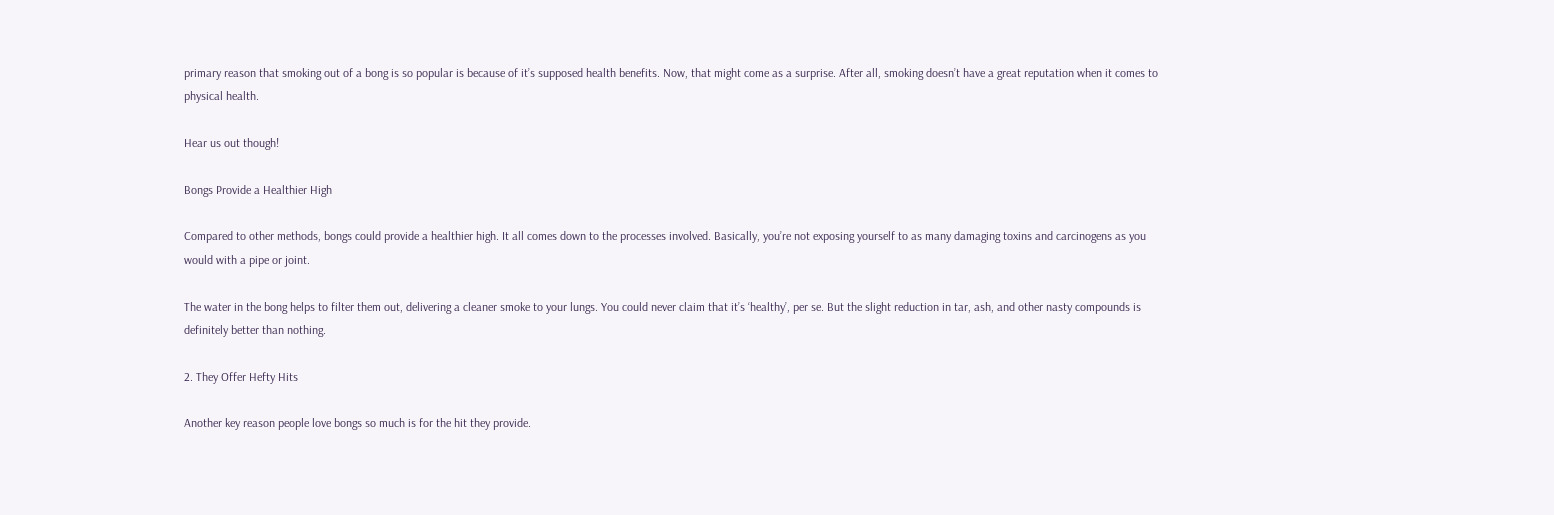primary reason that smoking out of a bong is so popular is because of it’s supposed health benefits. Now, that might come as a surprise. After all, smoking doesn’t have a great reputation when it comes to physical health.

Hear us out though!

Bongs Provide a Healthier High

Compared to other methods, bongs could provide a healthier high. It all comes down to the processes involved. Basically, you’re not exposing yourself to as many damaging toxins and carcinogens as you would with a pipe or joint.

The water in the bong helps to filter them out, delivering a cleaner smoke to your lungs. You could never claim that it’s ‘healthy’, per se. But the slight reduction in tar, ash, and other nasty compounds is definitely better than nothing.

2. They Offer Hefty Hits

Another key reason people love bongs so much is for the hit they provide.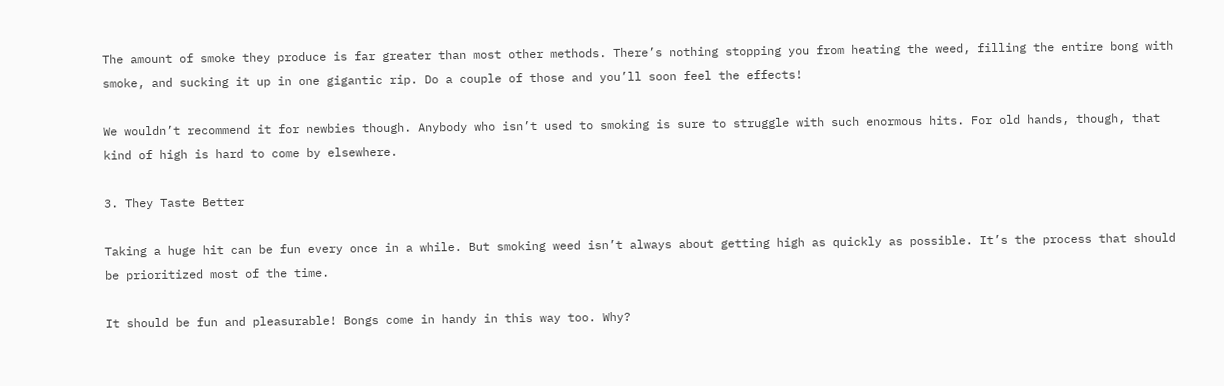The amount of smoke they produce is far greater than most other methods. There’s nothing stopping you from heating the weed, filling the entire bong with smoke, and sucking it up in one gigantic rip. Do a couple of those and you’ll soon feel the effects!

We wouldn’t recommend it for newbies though. Anybody who isn’t used to smoking is sure to struggle with such enormous hits. For old hands, though, that kind of high is hard to come by elsewhere.

3. They Taste Better

Taking a huge hit can be fun every once in a while. But smoking weed isn’t always about getting high as quickly as possible. It’s the process that should be prioritized most of the time.

It should be fun and pleasurable! Bongs come in handy in this way too. Why?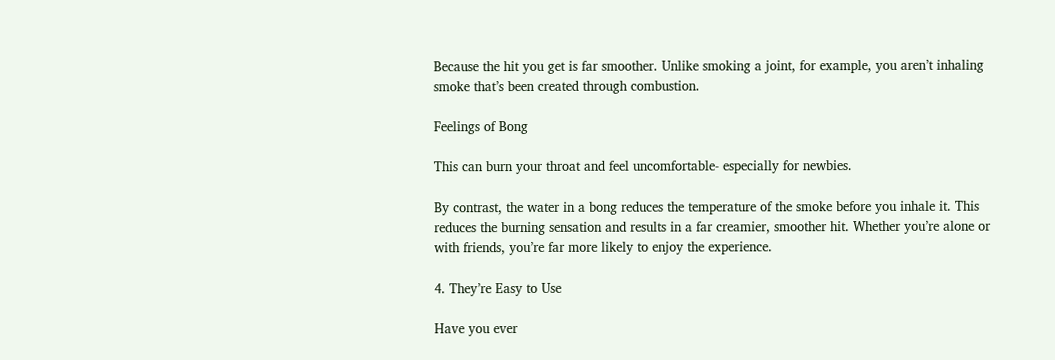Because the hit you get is far smoother. Unlike smoking a joint, for example, you aren’t inhaling smoke that’s been created through combustion.

Feelings of Bong

This can burn your throat and feel uncomfortable- especially for newbies.

By contrast, the water in a bong reduces the temperature of the smoke before you inhale it. This reduces the burning sensation and results in a far creamier, smoother hit. Whether you’re alone or with friends, you’re far more likely to enjoy the experience.

4. They’re Easy to Use

Have you ever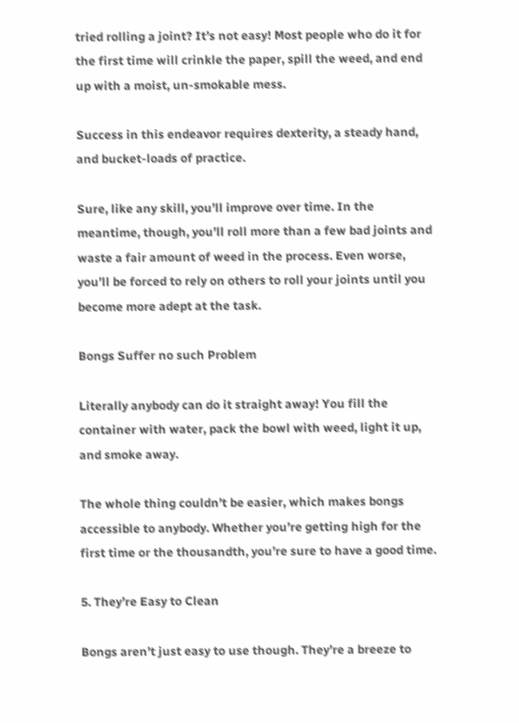tried rolling a joint? It’s not easy! Most people who do it for the first time will crinkle the paper, spill the weed, and end up with a moist, un-smokable mess.

Success in this endeavor requires dexterity, a steady hand, and bucket-loads of practice.

Sure, like any skill, you’ll improve over time. In the meantime, though, you’ll roll more than a few bad joints and waste a fair amount of weed in the process. Even worse, you’ll be forced to rely on others to roll your joints until you become more adept at the task.

Bongs Suffer no such Problem

Literally anybody can do it straight away! You fill the container with water, pack the bowl with weed, light it up, and smoke away.

The whole thing couldn’t be easier, which makes bongs accessible to anybody. Whether you’re getting high for the first time or the thousandth, you’re sure to have a good time.

5. They’re Easy to Clean

Bongs aren’t just easy to use though. They’re a breeze to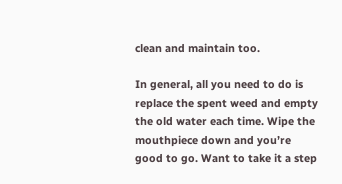clean and maintain too.

In general, all you need to do is replace the spent weed and empty the old water each time. Wipe the mouthpiece down and you’re good to go. Want to take it a step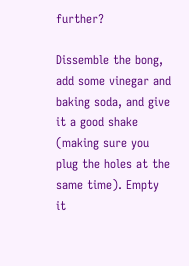further?

Dissemble the bong, add some vinegar and baking soda, and give it a good shake (making sure you plug the holes at the same time). Empty it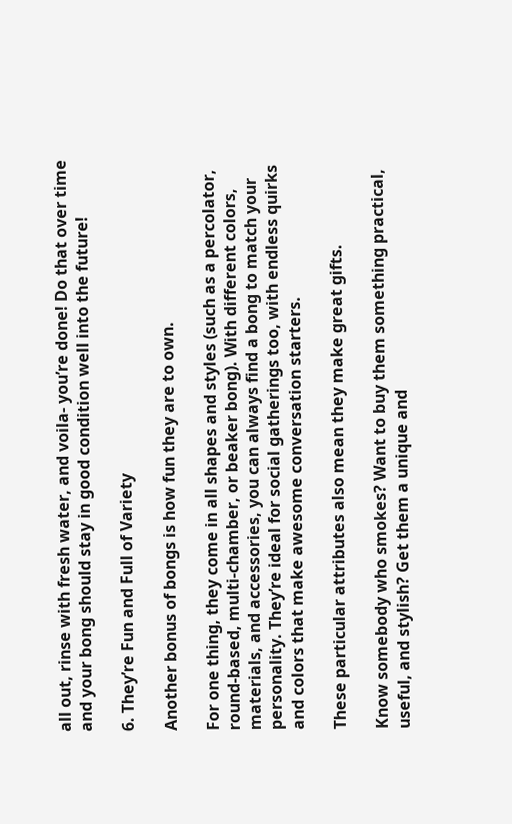all out, rinse with fresh water, and voila- you’re done! Do that over time and your bong should stay in good condition well into the future!

6. They’re Fun and Full of Variety

Another bonus of bongs is how fun they are to own.

For one thing, they come in all shapes and styles (such as a percolator, round-based, multi-chamber, or beaker bong). With different colors, materials, and accessories, you can always find a bong to match your personality. They’re ideal for social gatherings too, with endless quirks and colors that make awesome conversation starters.

These particular attributes also mean they make great gifts.

Know somebody who smokes? Want to buy them something practical, useful, and stylish? Get them a unique and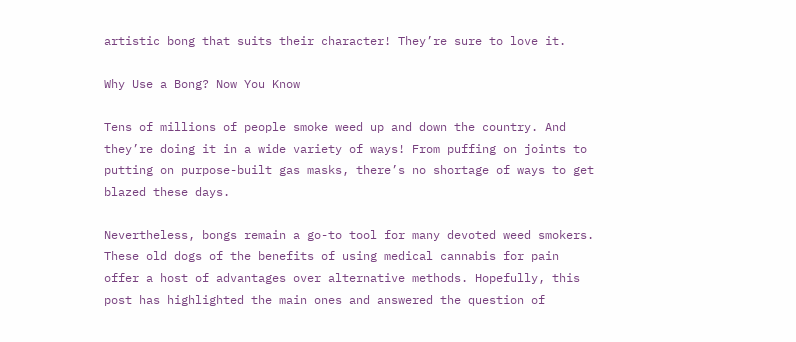artistic bong that suits their character! They’re sure to love it.

Why Use a Bong? Now You Know

Tens of millions of people smoke weed up and down the country. And they’re doing it in a wide variety of ways! From puffing on joints to putting on purpose-built gas masks, there’s no shortage of ways to get blazed these days.

Nevertheless, bongs remain a go-to tool for many devoted weed smokers. These old dogs of the benefits of using medical cannabis for pain offer a host of advantages over alternative methods. Hopefully, this post has highlighted the main ones and answered the question of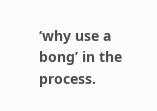‘why use a bong’ in the process.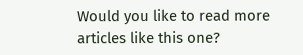Would you like to read more articles like this one?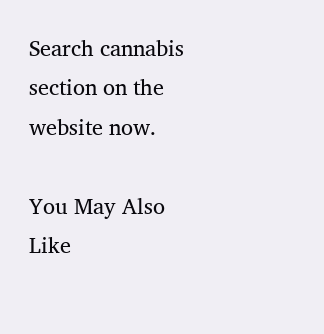Search cannabis section on the website now.

You May Also Like